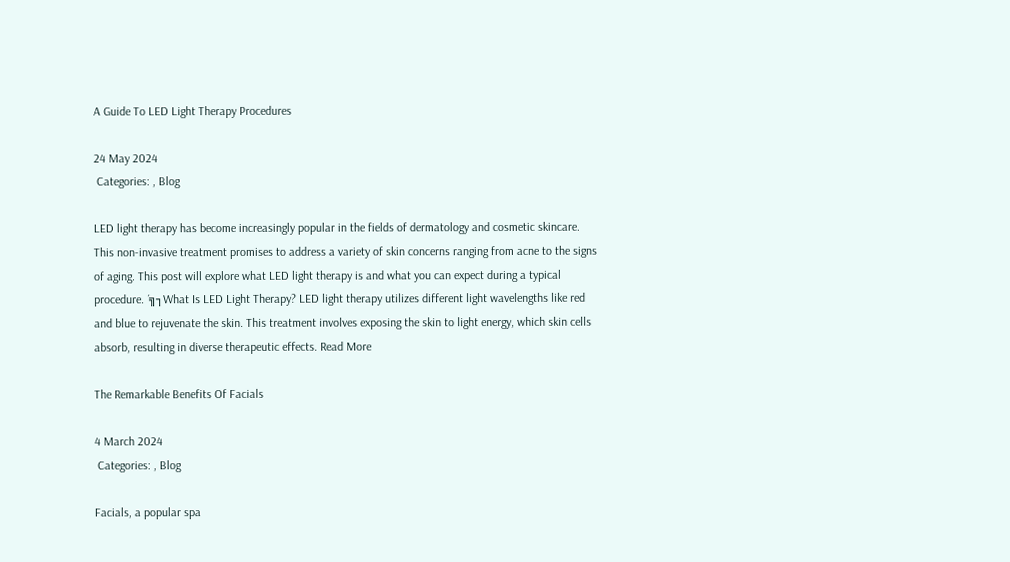A Guide To LED Light Therapy Procedures

24 May 2024
 Categories: , Blog

LED light therapy has become increasingly popular in the fields of dermatology and cosmetic skincare. This non-invasive treatment promises to address a variety of skin concerns ranging from acne to the signs of aging. This post will explore what LED light therapy is and what you can expect during a typical procedure. ´╗┐What Is LED Light Therapy? LED light therapy utilizes different light wavelengths like red and blue to rejuvenate the skin. This treatment involves exposing the skin to light energy, which skin cells absorb, resulting in diverse therapeutic effects. Read More

The Remarkable Benefits Of Facials

4 March 2024
 Categories: , Blog

Facials, a popular spa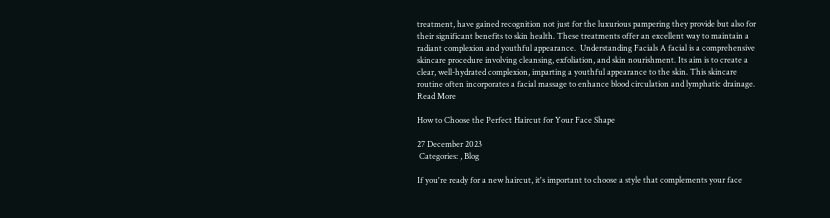treatment, have gained recognition not just for the luxurious pampering they provide but also for their significant benefits to skin health. These treatments offer an excellent way to maintain a radiant complexion and youthful appearance.  Understanding Facials A facial is a comprehensive skincare procedure involving cleansing, exfoliation, and skin nourishment. Its aim is to create a clear, well-hydrated complexion, imparting a youthful appearance to the skin. This skincare routine often incorporates a facial massage to enhance blood circulation and lymphatic drainage. Read More

How to Choose the Perfect Haircut for Your Face Shape

27 December 2023
 Categories: , Blog

If you're ready for a new haircut, it's important to choose a style that complements your face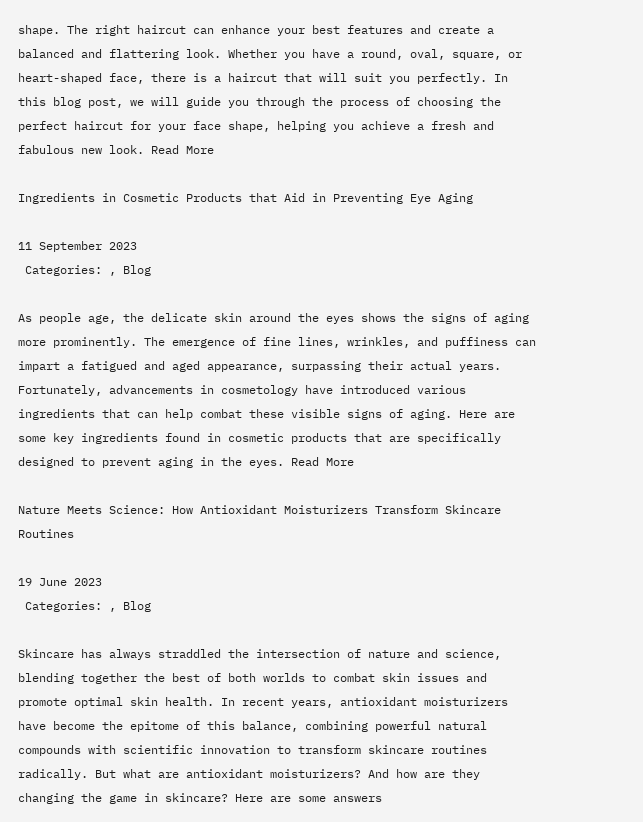shape. The right haircut can enhance your best features and create a balanced and flattering look. Whether you have a round, oval, square, or heart-shaped face, there is a haircut that will suit you perfectly. In this blog post, we will guide you through the process of choosing the perfect haircut for your face shape, helping you achieve a fresh and fabulous new look. Read More

Ingredients in Cosmetic Products that Aid in Preventing Eye Aging

11 September 2023
 Categories: , Blog

As people age, the delicate skin around the eyes shows the signs of aging more prominently. The emergence of fine lines, wrinkles, and puffiness can impart a fatigued and aged appearance, surpassing their actual years. Fortunately, advancements in cosmetology have introduced various ingredients that can help combat these visible signs of aging. Here are some key ingredients found in cosmetic products that are specifically designed to prevent aging in the eyes. Read More

Nature Meets Science: How Antioxidant Moisturizers Transform Skincare Routines

19 June 2023
 Categories: , Blog

Skincare has always straddled the intersection of nature and science, blending together the best of both worlds to combat skin issues and promote optimal skin health. In recent years, antioxidant moisturizers have become the epitome of this balance, combining powerful natural compounds with scientific innovation to transform skincare routines radically. But what are antioxidant moisturizers? And how are they changing the game in skincare? Here are some answers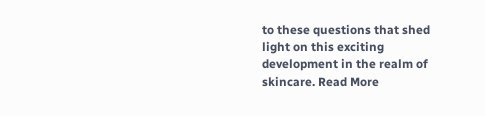to these questions that shed light on this exciting development in the realm of skincare. Read More